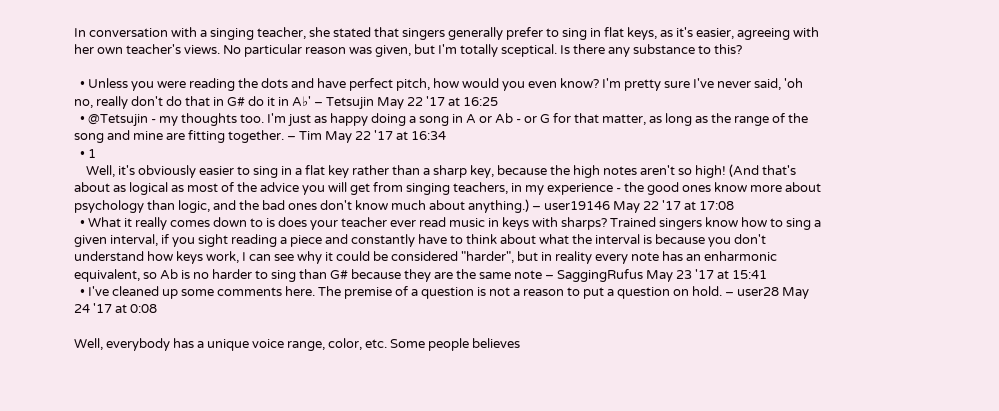In conversation with a singing teacher, she stated that singers generally prefer to sing in flat keys, as it's easier, agreeing with her own teacher's views. No particular reason was given, but I'm totally sceptical. Is there any substance to this?

  • Unless you were reading the dots and have perfect pitch, how would you even know? I'm pretty sure I've never said, 'oh no, really don't do that in G# do it in A♭' – Tetsujin May 22 '17 at 16:25
  • @Tetsujin - my thoughts too. I'm just as happy doing a song in A or Ab - or G for that matter, as long as the range of the song and mine are fitting together. – Tim May 22 '17 at 16:34
  • 1
    Well, it's obviously easier to sing in a flat key rather than a sharp key, because the high notes aren't so high! (And that's about as logical as most of the advice you will get from singing teachers, in my experience - the good ones know more about psychology than logic, and the bad ones don't know much about anything.) – user19146 May 22 '17 at 17:08
  • What it really comes down to is does your teacher ever read music in keys with sharps? Trained singers know how to sing a given interval, if you sight reading a piece and constantly have to think about what the interval is because you don't understand how keys work, I can see why it could be considered "harder", but in reality every note has an enharmonic equivalent, so Ab is no harder to sing than G# because they are the same note – SaggingRufus May 23 '17 at 15:41
  • I've cleaned up some comments here. The premise of a question is not a reason to put a question on hold. – user28 May 24 '17 at 0:08

Well, everybody has a unique voice range, color, etc. Some people believes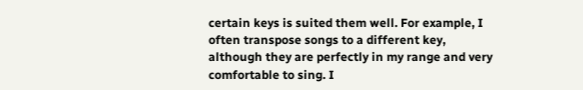certain keys is suited them well. For example, I often transpose songs to a different key, although they are perfectly in my range and very comfortable to sing. I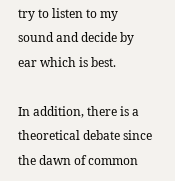try to listen to my sound and decide by ear which is best.

In addition, there is a theoretical debate since the dawn of common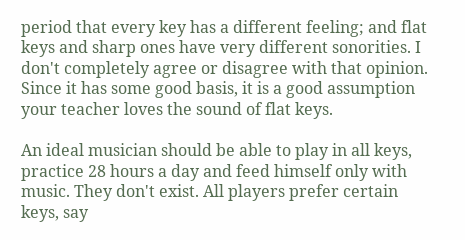period that every key has a different feeling; and flat keys and sharp ones have very different sonorities. I don't completely agree or disagree with that opinion. Since it has some good basis, it is a good assumption your teacher loves the sound of flat keys.

An ideal musician should be able to play in all keys, practice 28 hours a day and feed himself only with music. They don't exist. All players prefer certain keys, say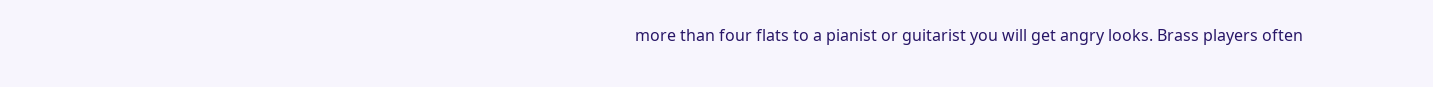more than four flats to a pianist or guitarist you will get angry looks. Brass players often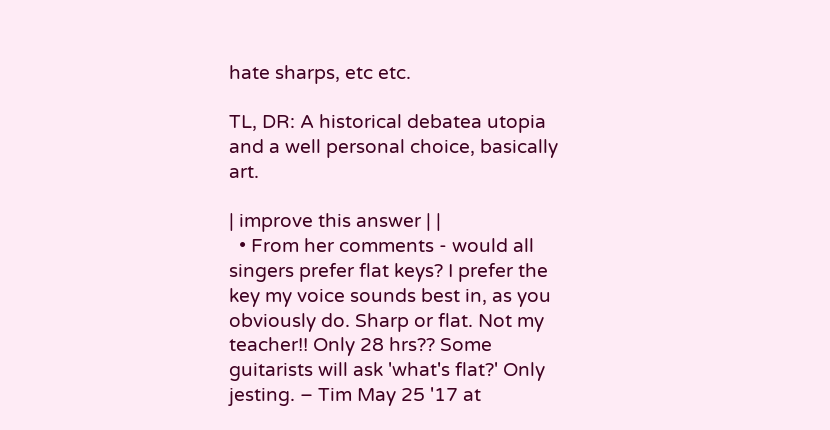hate sharps, etc etc.

TL, DR: A historical debatea utopia and a well personal choice, basically art.

| improve this answer | |
  • From her comments - would all singers prefer flat keys? I prefer the key my voice sounds best in, as you obviously do. Sharp or flat. Not my teacher!! Only 28 hrs?? Some guitarists will ask 'what's flat?' Only jesting. – Tim May 25 '17 at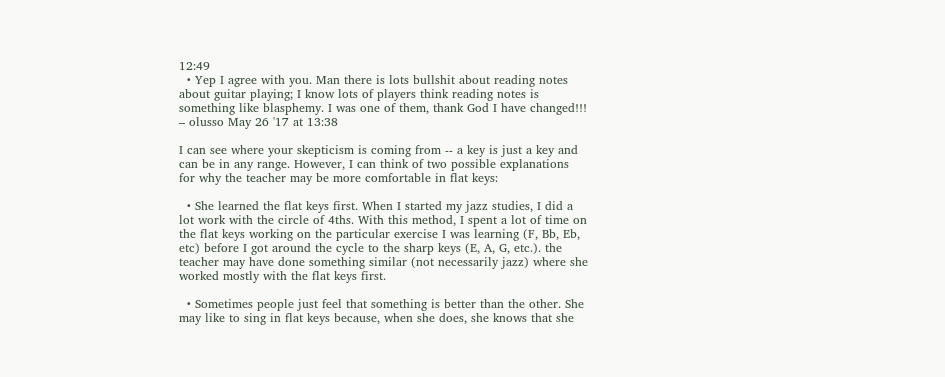12:49
  • Yep I agree with you. Man there is lots bullshit about reading notes about guitar playing; I know lots of players think reading notes is something like blasphemy. I was one of them, thank God I have changed!!! – olusso May 26 '17 at 13:38

I can see where your skepticism is coming from -- a key is just a key and can be in any range. However, I can think of two possible explanations for why the teacher may be more comfortable in flat keys:

  • She learned the flat keys first. When I started my jazz studies, I did a lot work with the circle of 4ths. With this method, I spent a lot of time on the flat keys working on the particular exercise I was learning (F, Bb, Eb, etc) before I got around the cycle to the sharp keys (E, A, G, etc.). the teacher may have done something similar (not necessarily jazz) where she worked mostly with the flat keys first.

  • Sometimes people just feel that something is better than the other. She may like to sing in flat keys because, when she does, she knows that she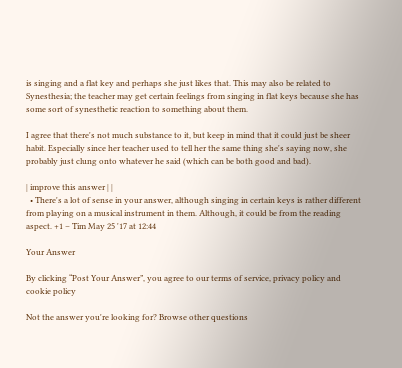is singing and a flat key and perhaps she just likes that. This may also be related to Synesthesia; the teacher may get certain feelings from singing in flat keys because she has some sort of synesthetic reaction to something about them.

I agree that there's not much substance to it, but keep in mind that it could just be sheer habit. Especially since her teacher used to tell her the same thing she's saying now, she probably just clung onto whatever he said (which can be both good and bad).

| improve this answer | |
  • There's a lot of sense in your answer, although singing in certain keys is rather different from playing on a musical instrument in them. Although, it could be from the reading aspect. +1 – Tim May 25 '17 at 12:44

Your Answer

By clicking “Post Your Answer”, you agree to our terms of service, privacy policy and cookie policy

Not the answer you're looking for? Browse other questions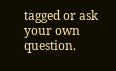tagged or ask your own question.